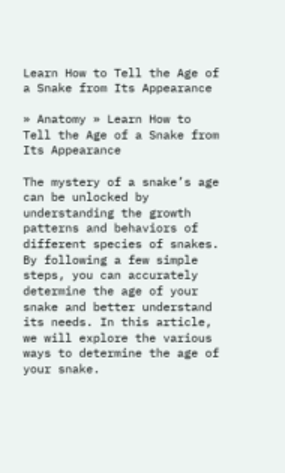Learn How to Tell the Age of a Snake from Its Appearance

» Anatomy » Learn How to Tell the Age of a Snake from Its Appearance

The mystery of a snake’s age can be unlocked by understanding the growth patterns and behaviors of different species of snakes. By following a few simple steps, you can accurately determine the age of your snake and better understand its needs. In this article, we will explore the various ways to determine the age of your snake.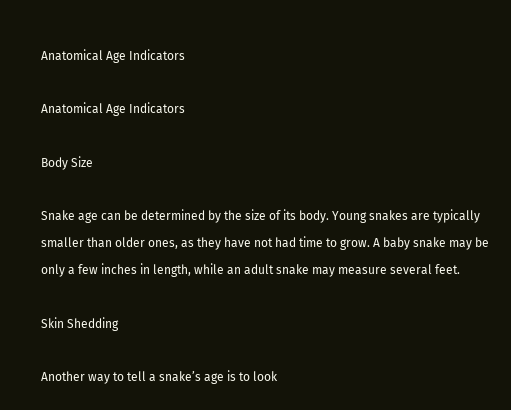Anatomical Age Indicators

Anatomical Age Indicators

Body Size

Snake age can be determined by the size of its body. Young snakes are typically smaller than older ones, as they have not had time to grow. A baby snake may be only a few inches in length, while an adult snake may measure several feet.

Skin Shedding

Another way to tell a snake’s age is to look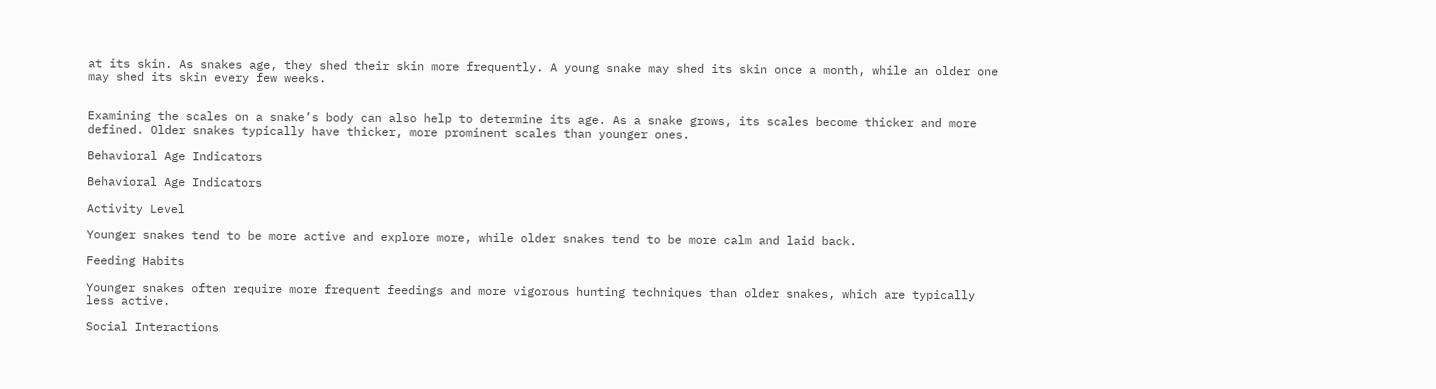at its skin. As snakes age, they shed their skin more frequently. A young snake may shed its skin once a month, while an older one may shed its skin every few weeks.


Examining the scales on a snake’s body can also help to determine its age. As a snake grows, its scales become thicker and more defined. Older snakes typically have thicker, more prominent scales than younger ones.

Behavioral Age Indicators

Behavioral Age Indicators

Activity Level

Younger snakes tend to be more active and explore more, while older snakes tend to be more calm and laid back.

Feeding Habits

Younger snakes often require more frequent feedings and more vigorous hunting techniques than older snakes, which are typically less active.

Social Interactions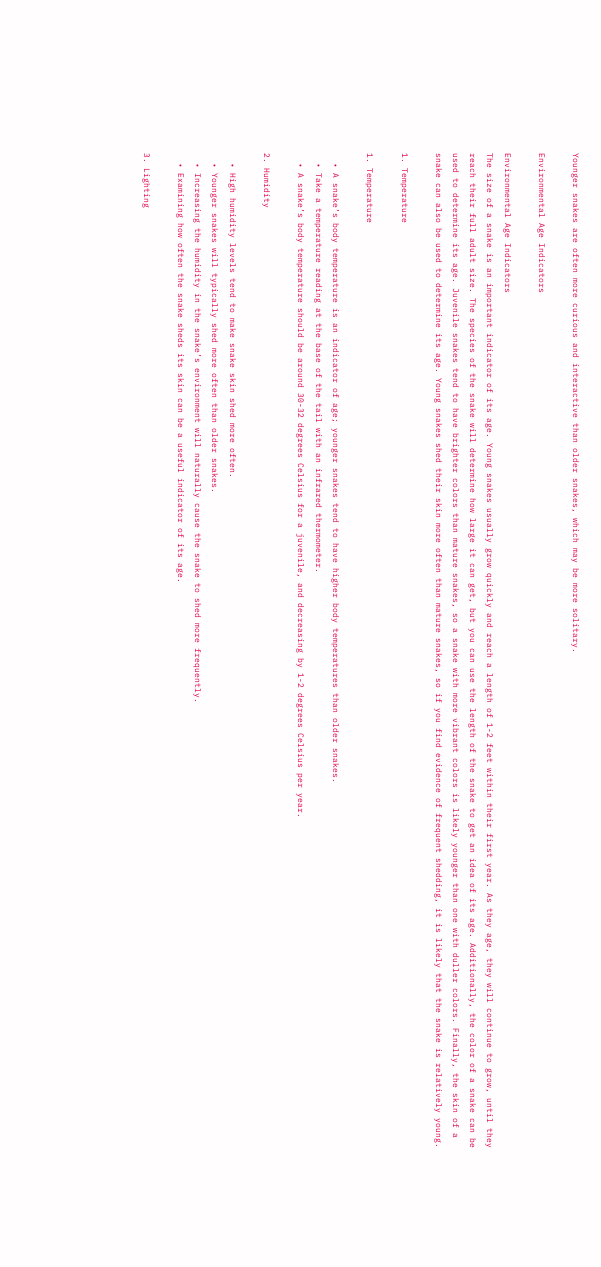Younger snakes are often more curious and interactive than older snakes, which may be more solitary.

Environmental Age Indicators

Environmental Age Indicators
The size of a snake is an important indicator of its age. Young snakes usually grow quickly and reach a length of 1-2 feet within their first year. As they age, they will continue to grow, until they reach their full adult size. The species of the snake will determine how large it can get, but you can use the length of the snake to get an idea of its age. Additionally, the color of a snake can be used to determine its age. Juvenile snakes tend to have brighter colors than mature snakes, so a snake with more vibrant colors is likely younger than one with duller colors. Finally, the skin of a snake can also be used to determine its age. Young snakes shed their skin more often than mature snakes, so if you find evidence of frequent shedding, it is likely that the snake is relatively young.

1. Temperature

1. Temperature

  • A snake’s body temperature is an indicator of age; younger snakes tend to have higher body temperatures than older snakes.
  • Take a temperature reading at the base of the tail with an infrared thermometer.
  • A snake’s body temperature should be around 30-32 degrees Celsius for a juvenile, and decreasing by 1-2 degrees Celsius per year.

2. Humidity

  • High humidity levels tend to make snake skin shed more often.
  • Younger snakes will typically shed more often than older snakes.
  • Increasing the humidity in the snake’s environment will naturally cause the snake to shed more frequently.
  • Examining how often the snake sheds its skin can be a useful indicator of its age.

3. Lighting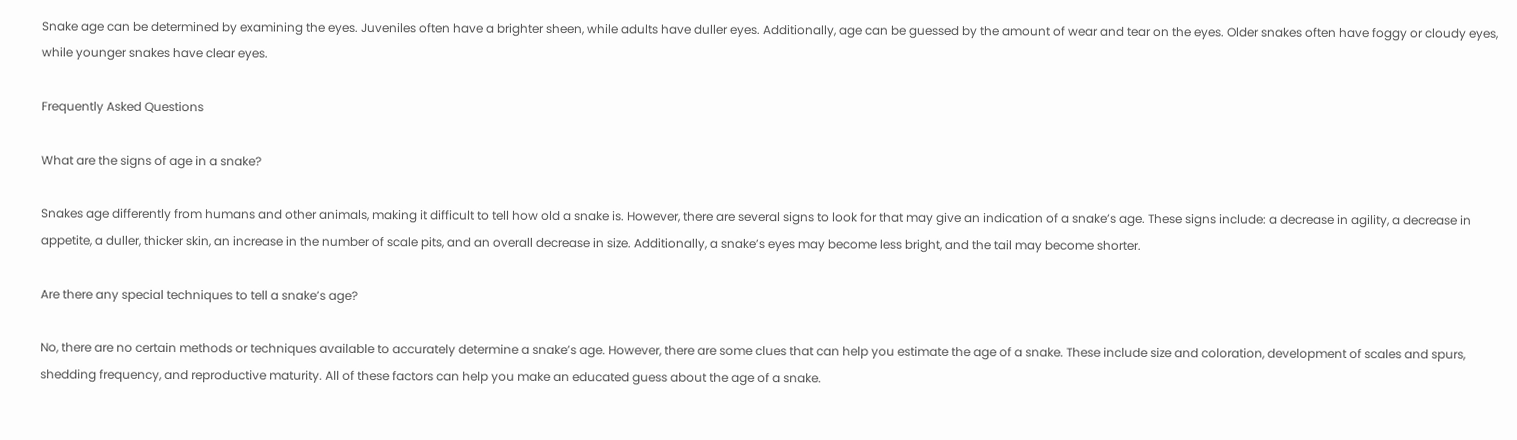Snake age can be determined by examining the eyes. Juveniles often have a brighter sheen, while adults have duller eyes. Additionally, age can be guessed by the amount of wear and tear on the eyes. Older snakes often have foggy or cloudy eyes, while younger snakes have clear eyes.

Frequently Asked Questions

What are the signs of age in a snake?

Snakes age differently from humans and other animals, making it difficult to tell how old a snake is. However, there are several signs to look for that may give an indication of a snake’s age. These signs include: a decrease in agility, a decrease in appetite, a duller, thicker skin, an increase in the number of scale pits, and an overall decrease in size. Additionally, a snake’s eyes may become less bright, and the tail may become shorter.

Are there any special techniques to tell a snake’s age?

No, there are no certain methods or techniques available to accurately determine a snake’s age. However, there are some clues that can help you estimate the age of a snake. These include size and coloration, development of scales and spurs, shedding frequency, and reproductive maturity. All of these factors can help you make an educated guess about the age of a snake.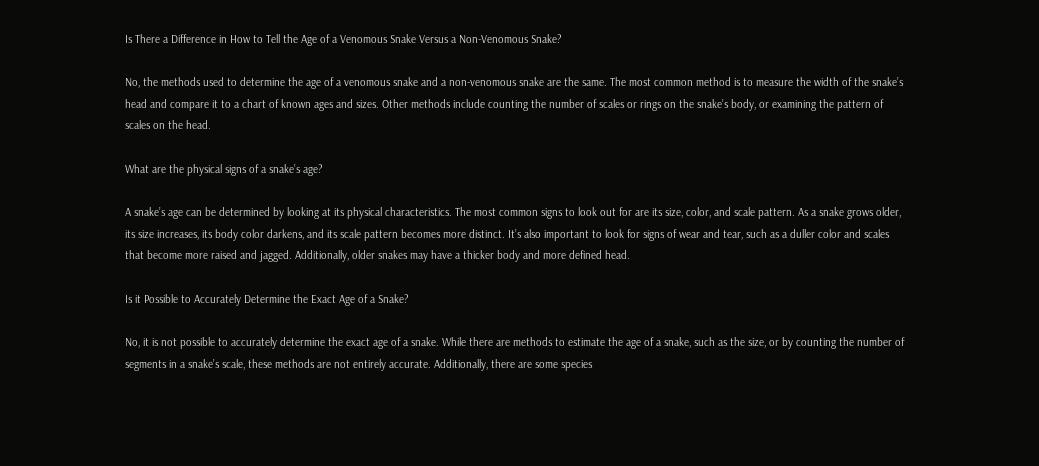Is There a Difference in How to Tell the Age of a Venomous Snake Versus a Non-Venomous Snake?

No, the methods used to determine the age of a venomous snake and a non-venomous snake are the same. The most common method is to measure the width of the snake’s head and compare it to a chart of known ages and sizes. Other methods include counting the number of scales or rings on the snake’s body, or examining the pattern of scales on the head.

What are the physical signs of a snake’s age?

A snake’s age can be determined by looking at its physical characteristics. The most common signs to look out for are its size, color, and scale pattern. As a snake grows older, its size increases, its body color darkens, and its scale pattern becomes more distinct. It’s also important to look for signs of wear and tear, such as a duller color and scales that become more raised and jagged. Additionally, older snakes may have a thicker body and more defined head.

Is it Possible to Accurately Determine the Exact Age of a Snake?

No, it is not possible to accurately determine the exact age of a snake. While there are methods to estimate the age of a snake, such as the size, or by counting the number of segments in a snake’s scale, these methods are not entirely accurate. Additionally, there are some species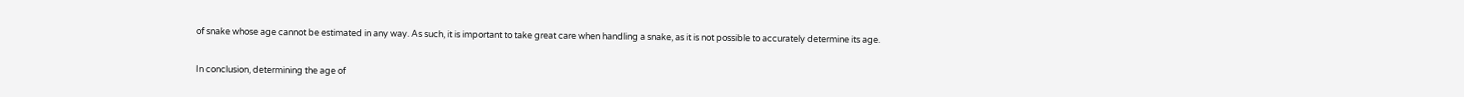of snake whose age cannot be estimated in any way. As such, it is important to take great care when handling a snake, as it is not possible to accurately determine its age.


In conclusion, determining the age of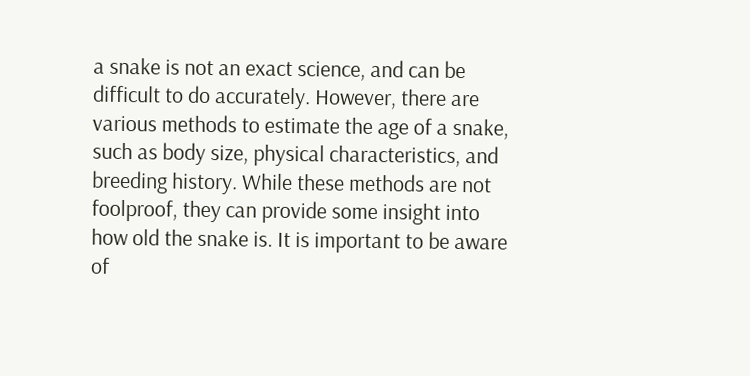a snake is not an exact science, and can be difficult to do accurately. However, there are various methods to estimate the age of a snake, such as body size, physical characteristics, and breeding history. While these methods are not foolproof, they can provide some insight into how old the snake is. It is important to be aware of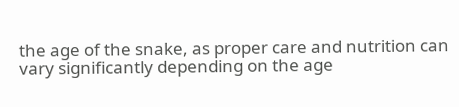the age of the snake, as proper care and nutrition can vary significantly depending on the age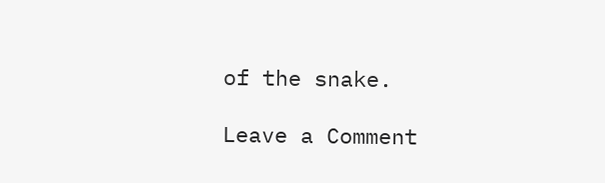of the snake.

Leave a Comment